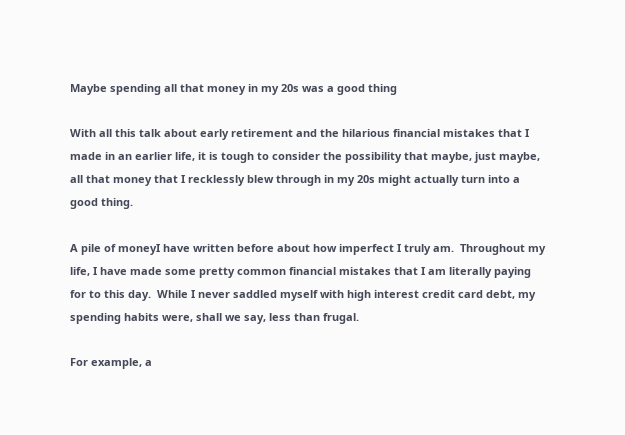Maybe spending all that money in my 20s was a good thing

With all this talk about early retirement and the hilarious financial mistakes that I made in an earlier life, it is tough to consider the possibility that maybe, just maybe, all that money that I recklessly blew through in my 20s might actually turn into a good thing.

A pile of moneyI have written before about how imperfect I truly am.  Throughout my life, I have made some pretty common financial mistakes that I am literally paying for to this day.  While I never saddled myself with high interest credit card debt, my spending habits were, shall we say, less than frugal.

For example, a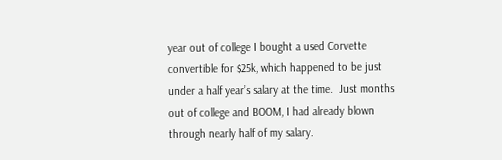year out of college I bought a used Corvette convertible for $25k, which happened to be just under a half year’s salary at the time.  Just months out of college and BOOM, I had already blown through nearly half of my salary.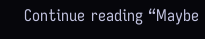Continue reading “Maybe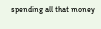spending all that money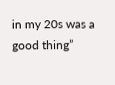in my 20s was a good thing”